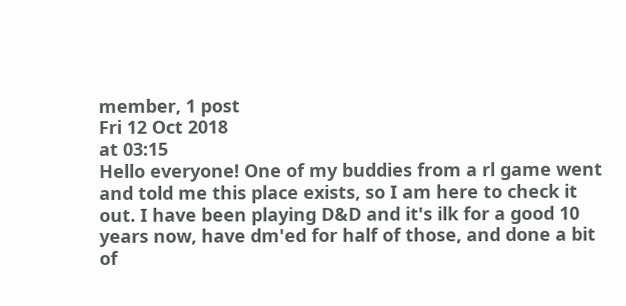member, 1 post
Fri 12 Oct 2018
at 03:15
Hello everyone! One of my buddies from a rl game went and told me this place exists, so I am here to check it out. I have been playing D&D and it's ilk for a good 10 years now, have dm'ed for half of those, and done a bit of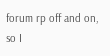forum rp off and on, so I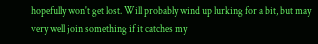hopefully won't get lost. Will probably wind up lurking for a bit, but may very well join something if it catches my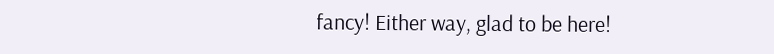fancy! Either way, glad to be here!